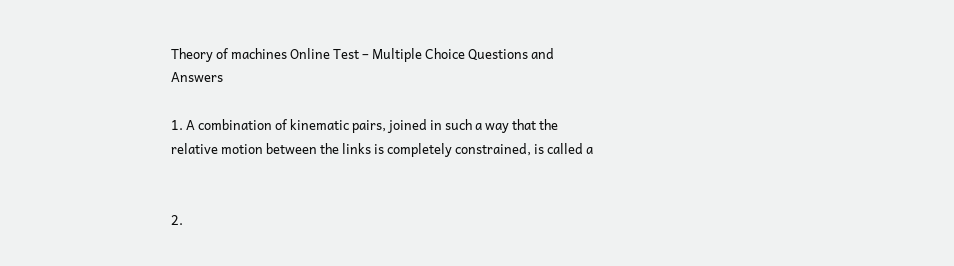Theory of machines Online Test – Multiple Choice Questions and Answers

1. A combination of kinematic pairs, joined in such a way that the relative motion between the links is completely constrained, is called a


2.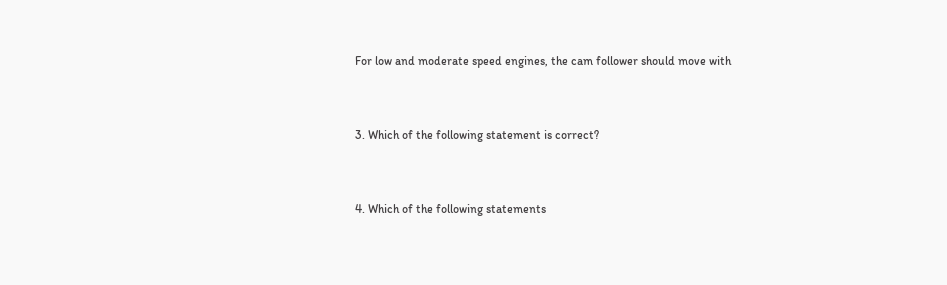For low and moderate speed engines, the cam follower should move with


3. Which of the following statement is correct?


4. Which of the following statements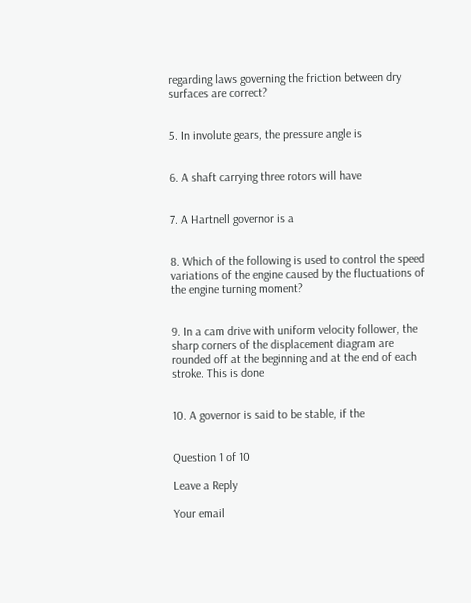regarding laws governing the friction between dry surfaces are correct?


5. In involute gears, the pressure angle is


6. A shaft carrying three rotors will have


7. A Hartnell governor is a


8. Which of the following is used to control the speed variations of the engine caused by the fluctuations of the engine turning moment?


9. In a cam drive with uniform velocity follower, the sharp corners of the displacement diagram are rounded off at the beginning and at the end of each stroke. This is done


10. A governor is said to be stable, if the


Question 1 of 10

Leave a Reply

Your email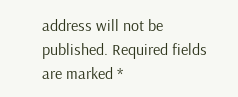address will not be published. Required fields are marked *